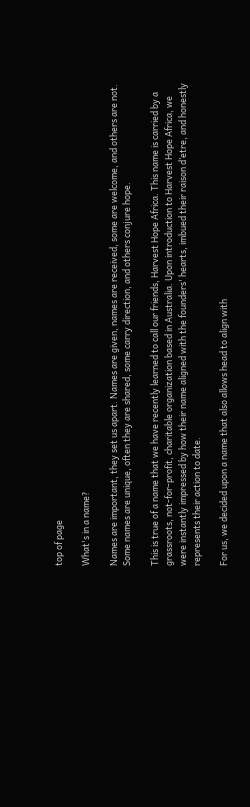top of page

What's in a name?

Names are important, they set us apart. Names are given, names are received, some are welcome, and others are not. Some names are unique, often they are shared, some carry direction, and others conjure hope.

This is true of a name that we have recently learned to call our friends, Harvest Hope Africa. This name is carried by a grassroots, not-for-profit, charitable organization based in Australia. Upon introduction to Harvest Hope Africa, we were instantly impressed by how their name aligned with the founders' hearts, imbued their raison d’etre, and honestly represents their action to date.

For us, we decided upon a name that also allows head to align with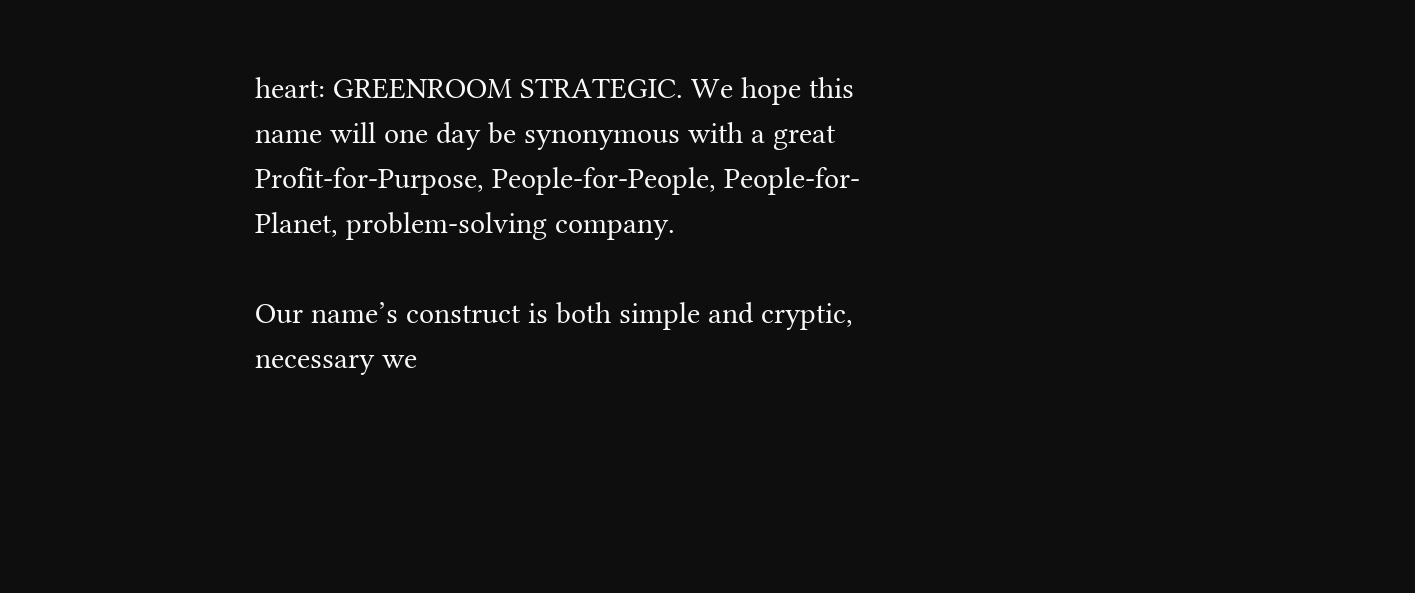heart: GREENROOM STRATEGIC. We hope this name will one day be synonymous with a great Profit-for-Purpose, People-for-People, People-for-Planet, problem-solving company.

Our name’s construct is both simple and cryptic, necessary we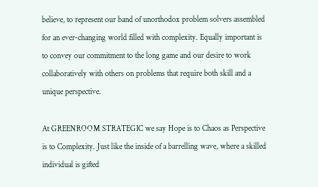believe, to represent our band of unorthodox problem solvers assembled for an ever-changing world filled with complexity. Equally important is to convey our commitment to the long game and our desire to work collaboratively with others on problems that require both skill and a unique perspective.

At GREENROOM STRATEGIC we say Hope is to Chaos as Perspective is to Complexity. Just like the inside of a barrelling wave, where a skilled individual is gifted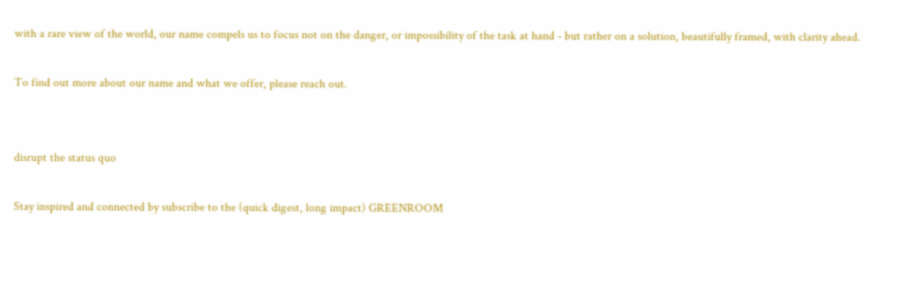with a rare view of the world, our name compels us to focus not on the danger, or impossibility of the task at hand - but rather on a solution, beautifully framed, with clarity ahead.

To find out more about our name and what we offer, please reach out.


disrupt the status quo

Stay inspired and connected by subscribe to the (quick digest, long impact) GREENROOM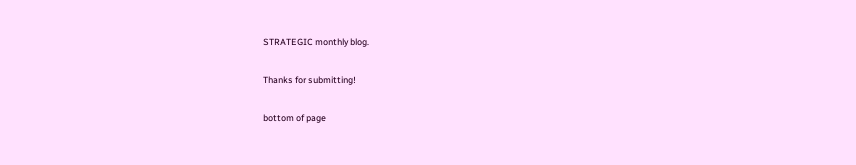STRATEGIC monthly blog.

Thanks for submitting!

bottom of page